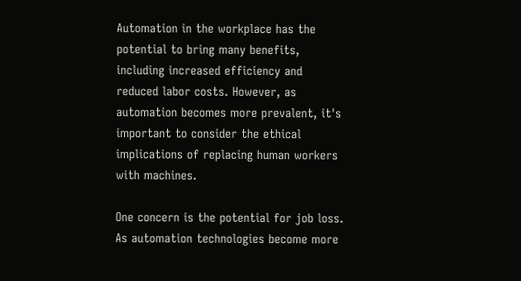Automation in the workplace has the potential to bring many benefits, including increased efficiency and reduced labor costs. However, as automation becomes more prevalent, it's important to consider the ethical implications of replacing human workers with machines.

One concern is the potential for job loss. As automation technologies become more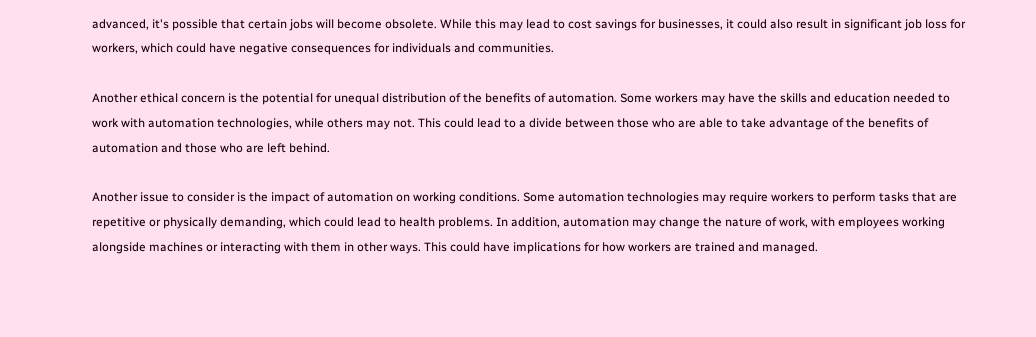advanced, it's possible that certain jobs will become obsolete. While this may lead to cost savings for businesses, it could also result in significant job loss for workers, which could have negative consequences for individuals and communities.

Another ethical concern is the potential for unequal distribution of the benefits of automation. Some workers may have the skills and education needed to work with automation technologies, while others may not. This could lead to a divide between those who are able to take advantage of the benefits of automation and those who are left behind.

Another issue to consider is the impact of automation on working conditions. Some automation technologies may require workers to perform tasks that are repetitive or physically demanding, which could lead to health problems. In addition, automation may change the nature of work, with employees working alongside machines or interacting with them in other ways. This could have implications for how workers are trained and managed.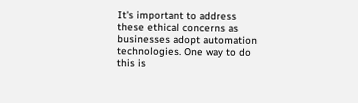It's important to address these ethical concerns as businesses adopt automation technologies. One way to do this is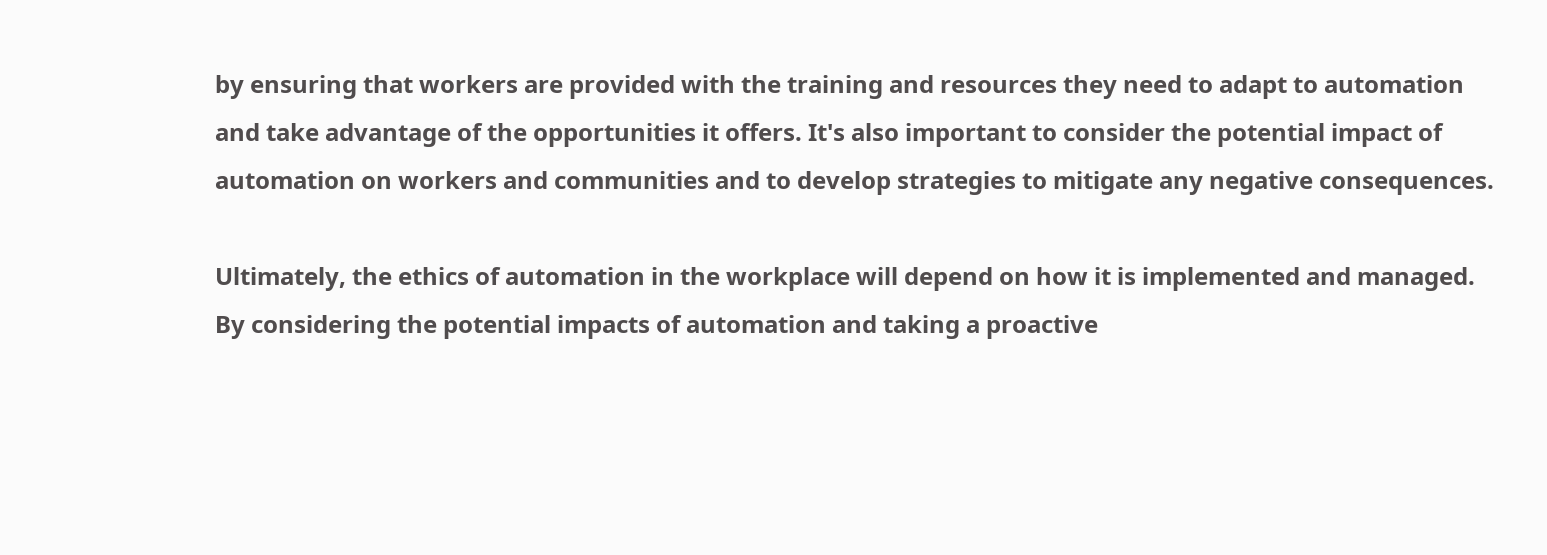by ensuring that workers are provided with the training and resources they need to adapt to automation and take advantage of the opportunities it offers. It's also important to consider the potential impact of automation on workers and communities and to develop strategies to mitigate any negative consequences.

Ultimately, the ethics of automation in the workplace will depend on how it is implemented and managed. By considering the potential impacts of automation and taking a proactive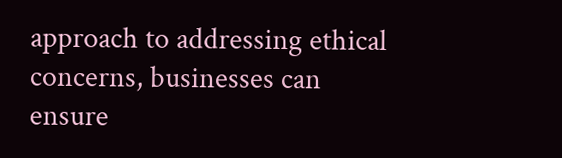approach to addressing ethical concerns, businesses can ensure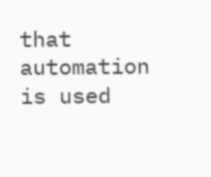that automation is used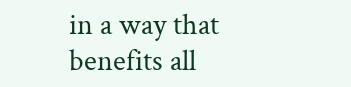in a way that benefits all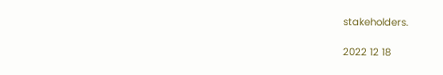stakeholders.

2022 12 18